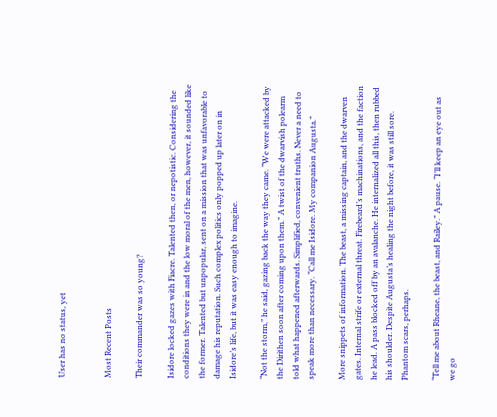User has no status, yet


Most Recent Posts

Their commander was so young?

Isidore locked gazes with Fiacre. Talented then, or nepotistic. Considering the conditions they were in and the low moral of the men, however, it sounded like the former. Talented but unpopular, sent on a mission that was unfavorable to damage his reputation. Such complex politics only popped up later on in Isidore’s life, but it was easy enough to imagine.

“Not the storm,” he said, gazing back the way they came. “We were attacked by the Dirithen soon after coming upon them.” A twist of the dwarvish polearm told what happened afterwards. Simplified, convenient truths. Never a need to speak more than necessary. “Call me Isidore. My companion Augusta.”

More snippets of information. The beast, a missing captain, and the dwarven gates. Internal strife or external threat. Firebeard’s machinations, and the faction he lead. A pass blocked off by an avalanche. He internalized all this, then rubbed his shoulder. Despite Augusta’s healing the night before, it was still sore. Phantom scars, perhaps.

“Tell me about Rheane, the beast, and Railey.” A pause. “I’ll keep an eye out as we go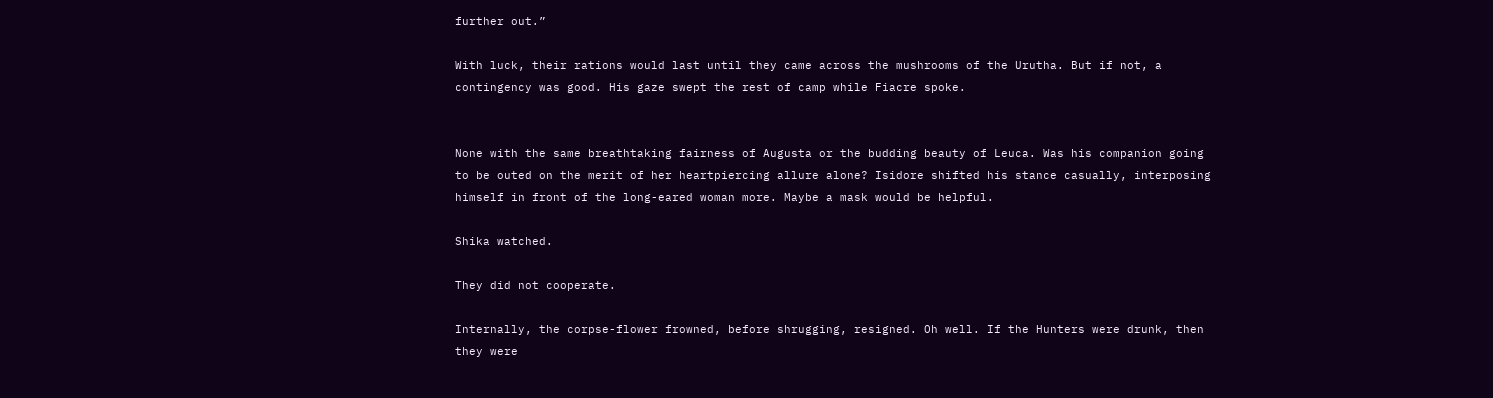further out.”

With luck, their rations would last until they came across the mushrooms of the Urutha. But if not, a contingency was good. His gaze swept the rest of camp while Fiacre spoke.


None with the same breathtaking fairness of Augusta or the budding beauty of Leuca. Was his companion going to be outed on the merit of her heartpiercing allure alone? Isidore shifted his stance casually, interposing himself in front of the long-eared woman more. Maybe a mask would be helpful.

Shika watched.

They did not cooperate.

Internally, the corpse-flower frowned, before shrugging, resigned. Oh well. If the Hunters were drunk, then they were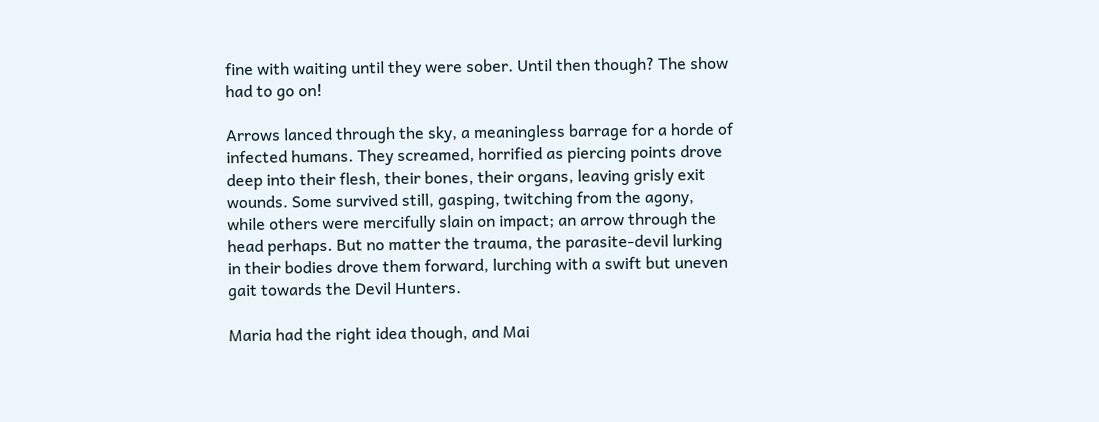fine with waiting until they were sober. Until then though? The show had to go on!

Arrows lanced through the sky, a meaningless barrage for a horde of infected humans. They screamed, horrified as piercing points drove deep into their flesh, their bones, their organs, leaving grisly exit wounds. Some survived still, gasping, twitching from the agony, while others were mercifully slain on impact; an arrow through the head perhaps. But no matter the trauma, the parasite-devil lurking in their bodies drove them forward, lurching with a swift but uneven gait towards the Devil Hunters.

Maria had the right idea though, and Mai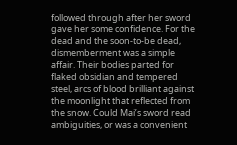followed through after her sword gave her some confidence. For the dead and the soon-to-be dead, dismemberment was a simple affair. Their bodies parted for flaked obsidian and tempered steel, arcs of blood brilliant against the moonlight that reflected from the snow. Could Mai’s sword read ambiguities, or was a convenient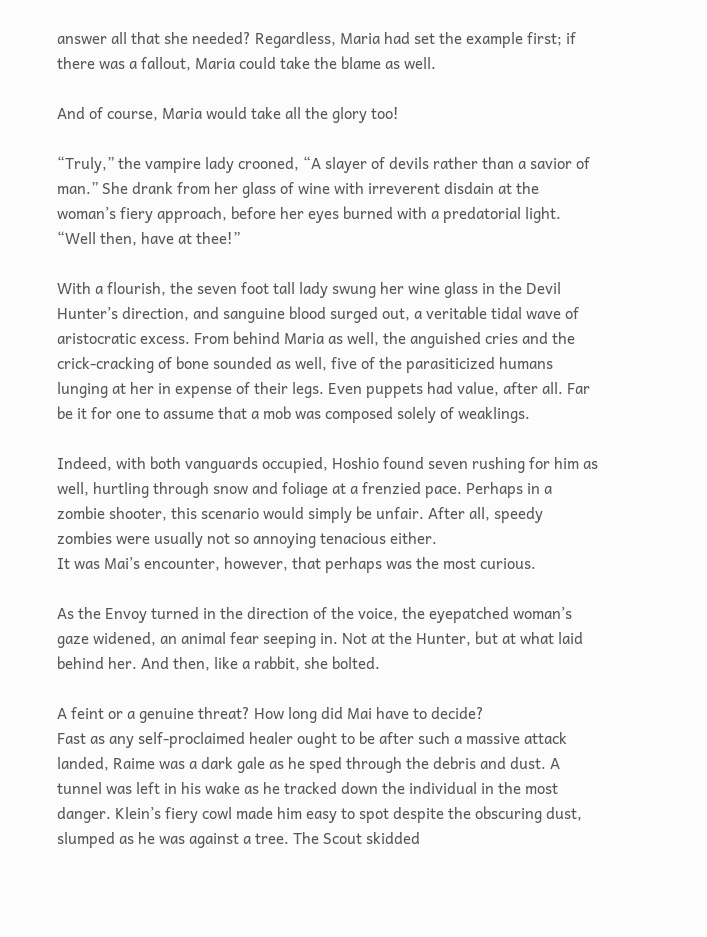answer all that she needed? Regardless, Maria had set the example first; if there was a fallout, Maria could take the blame as well.

And of course, Maria would take all the glory too!

“Truly,” the vampire lady crooned, “A slayer of devils rather than a savior of man.” She drank from her glass of wine with irreverent disdain at the woman’s fiery approach, before her eyes burned with a predatorial light. “Well then, have at thee!”

With a flourish, the seven foot tall lady swung her wine glass in the Devil Hunter’s direction, and sanguine blood surged out, a veritable tidal wave of aristocratic excess. From behind Maria as well, the anguished cries and the crick-cracking of bone sounded as well, five of the parasiticized humans lunging at her in expense of their legs. Even puppets had value, after all. Far be it for one to assume that a mob was composed solely of weaklings.

Indeed, with both vanguards occupied, Hoshio found seven rushing for him as well, hurtling through snow and foliage at a frenzied pace. Perhaps in a zombie shooter, this scenario would simply be unfair. After all, speedy zombies were usually not so annoying tenacious either.
It was Mai’s encounter, however, that perhaps was the most curious.

As the Envoy turned in the direction of the voice, the eyepatched woman’s gaze widened, an animal fear seeping in. Not at the Hunter, but at what laid behind her. And then, like a rabbit, she bolted.

A feint or a genuine threat? How long did Mai have to decide?
Fast as any self-proclaimed healer ought to be after such a massive attack landed, Raime was a dark gale as he sped through the debris and dust. A tunnel was left in his wake as he tracked down the individual in the most danger. Klein’s fiery cowl made him easy to spot despite the obscuring dust, slumped as he was against a tree. The Scout skidded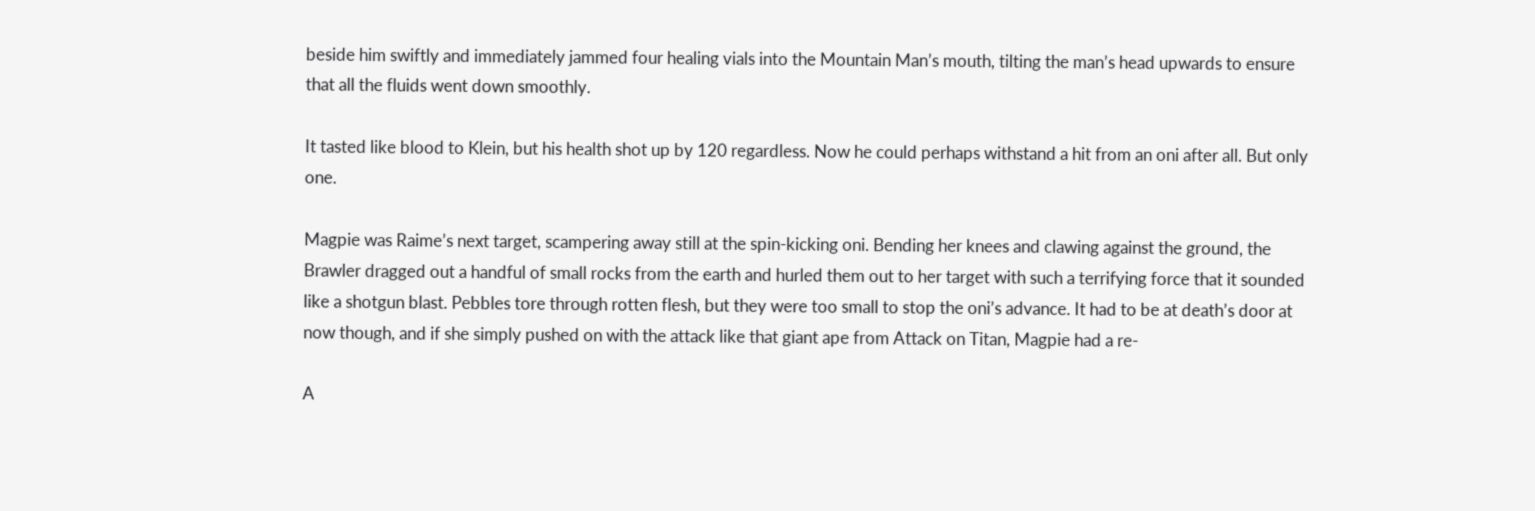beside him swiftly and immediately jammed four healing vials into the Mountain Man’s mouth, tilting the man’s head upwards to ensure that all the fluids went down smoothly.

It tasted like blood to Klein, but his health shot up by 120 regardless. Now he could perhaps withstand a hit from an oni after all. But only one.

Magpie was Raime’s next target, scampering away still at the spin-kicking oni. Bending her knees and clawing against the ground, the Brawler dragged out a handful of small rocks from the earth and hurled them out to her target with such a terrifying force that it sounded like a shotgun blast. Pebbles tore through rotten flesh, but they were too small to stop the oni’s advance. It had to be at death’s door at now though, and if she simply pushed on with the attack like that giant ape from Attack on Titan, Magpie had a re-

A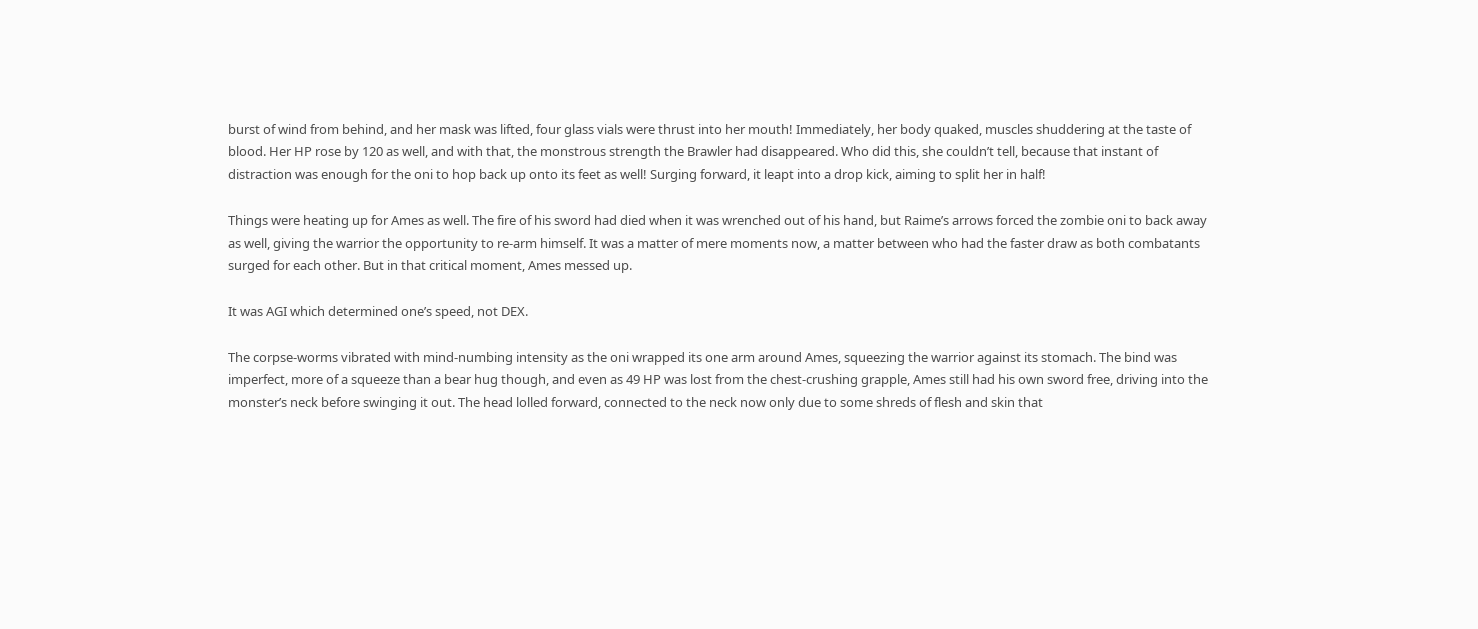burst of wind from behind, and her mask was lifted, four glass vials were thrust into her mouth! Immediately, her body quaked, muscles shuddering at the taste of blood. Her HP rose by 120 as well, and with that, the monstrous strength the Brawler had disappeared. Who did this, she couldn’t tell, because that instant of distraction was enough for the oni to hop back up onto its feet as well! Surging forward, it leapt into a drop kick, aiming to split her in half!

Things were heating up for Ames as well. The fire of his sword had died when it was wrenched out of his hand, but Raime’s arrows forced the zombie oni to back away as well, giving the warrior the opportunity to re-arm himself. It was a matter of mere moments now, a matter between who had the faster draw as both combatants surged for each other. But in that critical moment, Ames messed up.

It was AGI which determined one’s speed, not DEX.

The corpse-worms vibrated with mind-numbing intensity as the oni wrapped its one arm around Ames, squeezing the warrior against its stomach. The bind was imperfect, more of a squeeze than a bear hug though, and even as 49 HP was lost from the chest-crushing grapple, Ames still had his own sword free, driving into the monster’s neck before swinging it out. The head lolled forward, connected to the neck now only due to some shreds of flesh and skin that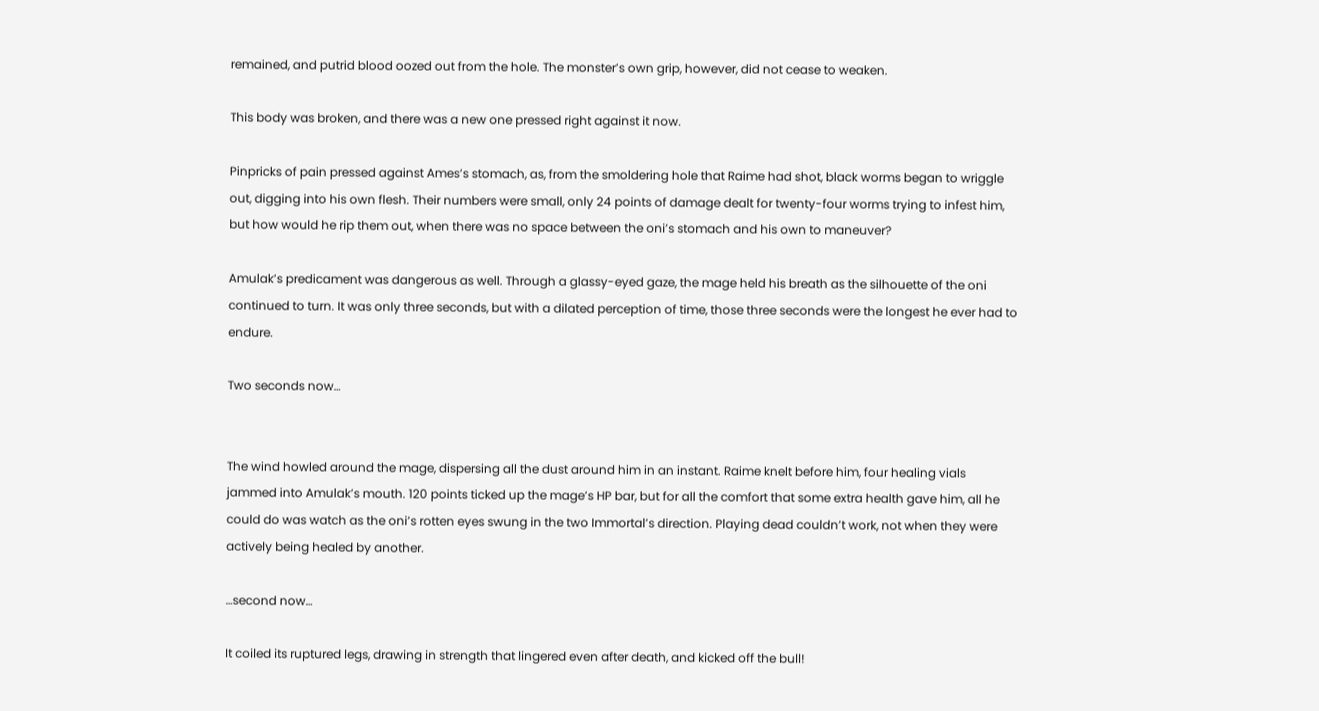remained, and putrid blood oozed out from the hole. The monster’s own grip, however, did not cease to weaken.

This body was broken, and there was a new one pressed right against it now.

Pinpricks of pain pressed against Ames’s stomach, as, from the smoldering hole that Raime had shot, black worms began to wriggle out, digging into his own flesh. Their numbers were small, only 24 points of damage dealt for twenty-four worms trying to infest him, but how would he rip them out, when there was no space between the oni’s stomach and his own to maneuver?

Amulak’s predicament was dangerous as well. Through a glassy-eyed gaze, the mage held his breath as the silhouette of the oni continued to turn. It was only three seconds, but with a dilated perception of time, those three seconds were the longest he ever had to endure.

Two seconds now…


The wind howled around the mage, dispersing all the dust around him in an instant. Raime knelt before him, four healing vials jammed into Amulak’s mouth. 120 points ticked up the mage’s HP bar, but for all the comfort that some extra health gave him, all he could do was watch as the oni’s rotten eyes swung in the two Immortal’s direction. Playing dead couldn’t work, not when they were actively being healed by another.

…second now…

It coiled its ruptured legs, drawing in strength that lingered even after death, and kicked off the bull!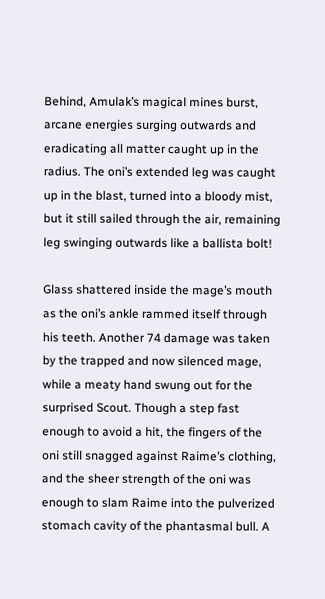Behind, Amulak’s magical mines burst, arcane energies surging outwards and eradicating all matter caught up in the radius. The oni’s extended leg was caught up in the blast, turned into a bloody mist, but it still sailed through the air, remaining leg swinging outwards like a ballista bolt!

Glass shattered inside the mage’s mouth as the oni’s ankle rammed itself through his teeth. Another 74 damage was taken by the trapped and now silenced mage, while a meaty hand swung out for the surprised Scout. Though a step fast enough to avoid a hit, the fingers of the oni still snagged against Raime’s clothing, and the sheer strength of the oni was enough to slam Raime into the pulverized stomach cavity of the phantasmal bull. A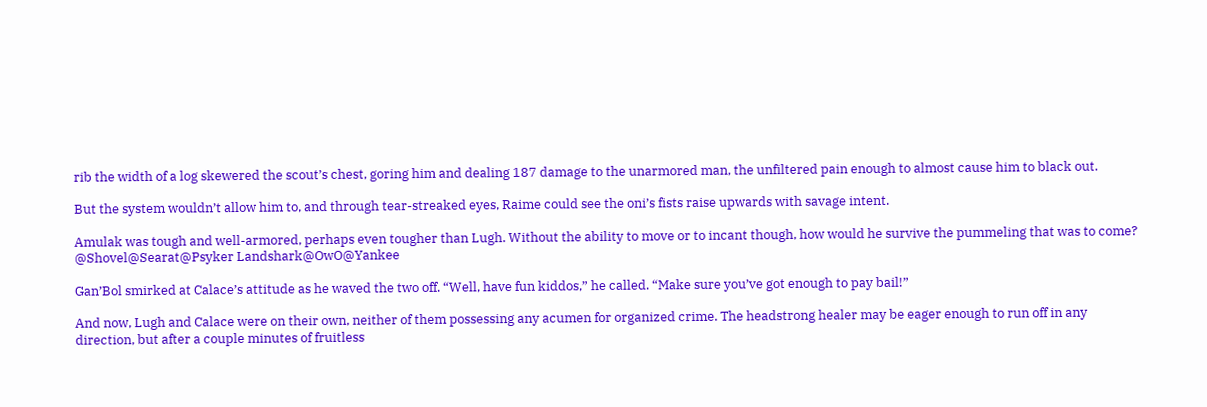rib the width of a log skewered the scout’s chest, goring him and dealing 187 damage to the unarmored man, the unfiltered pain enough to almost cause him to black out.

But the system wouldn’t allow him to, and through tear-streaked eyes, Raime could see the oni’s fists raise upwards with savage intent.

Amulak was tough and well-armored, perhaps even tougher than Lugh. Without the ability to move or to incant though, how would he survive the pummeling that was to come?
@Shovel@Searat@Psyker Landshark@OwO@Yankee

Gan’Bol smirked at Calace’s attitude as he waved the two off. “Well, have fun kiddos,” he called. “Make sure you’ve got enough to pay bail!”

And now, Lugh and Calace were on their own, neither of them possessing any acumen for organized crime. The headstrong healer may be eager enough to run off in any direction, but after a couple minutes of fruitless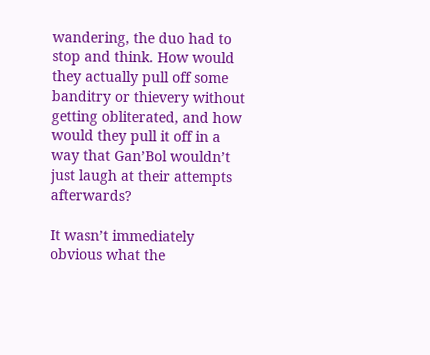wandering, the duo had to stop and think. How would they actually pull off some banditry or thievery without getting obliterated, and how would they pull it off in a way that Gan’Bol wouldn’t just laugh at their attempts afterwards?

It wasn’t immediately obvious what the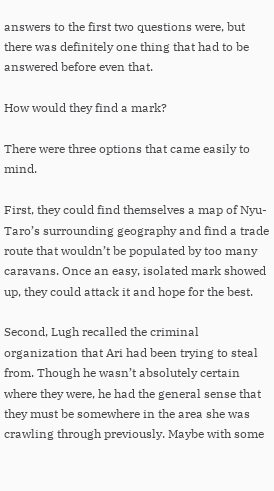answers to the first two questions were, but there was definitely one thing that had to be answered before even that.

How would they find a mark?

There were three options that came easily to mind.

First, they could find themselves a map of Nyu-Taro’s surrounding geography and find a trade route that wouldn’t be populated by too many caravans. Once an easy, isolated mark showed up, they could attack it and hope for the best.

Second, Lugh recalled the criminal organization that Ari had been trying to steal from. Though he wasn’t absolutely certain where they were, he had the general sense that they must be somewhere in the area she was crawling through previously. Maybe with some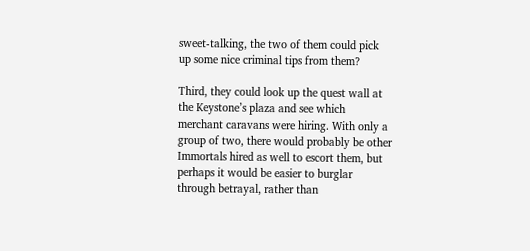sweet-talking, the two of them could pick up some nice criminal tips from them?

Third, they could look up the quest wall at the Keystone’s plaza and see which merchant caravans were hiring. With only a group of two, there would probably be other Immortals hired as well to escort them, but perhaps it would be easier to burglar through betrayal, rather than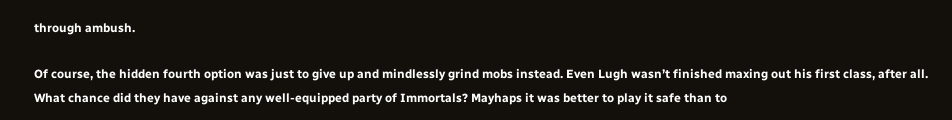through ambush.

Of course, the hidden fourth option was just to give up and mindlessly grind mobs instead. Even Lugh wasn’t finished maxing out his first class, after all. What chance did they have against any well-equipped party of Immortals? Mayhaps it was better to play it safe than to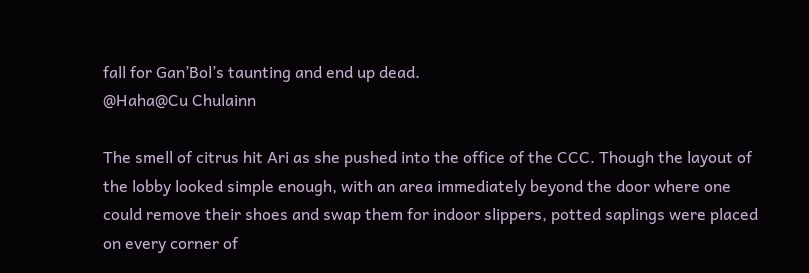fall for Gan’Bol’s taunting and end up dead.
@Haha@Cu Chulainn

The smell of citrus hit Ari as she pushed into the office of the CCC. Though the layout of the lobby looked simple enough, with an area immediately beyond the door where one could remove their shoes and swap them for indoor slippers, potted saplings were placed on every corner of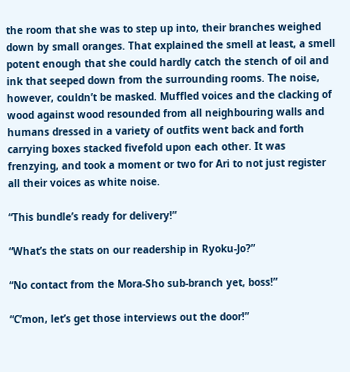the room that she was to step up into, their branches weighed down by small oranges. That explained the smell at least, a smell potent enough that she could hardly catch the stench of oil and ink that seeped down from the surrounding rooms. The noise, however, couldn’t be masked. Muffled voices and the clacking of wood against wood resounded from all neighbouring walls and humans dressed in a variety of outfits went back and forth carrying boxes stacked fivefold upon each other. It was frenzying, and took a moment or two for Ari to not just register all their voices as white noise.

“This bundle’s ready for delivery!”

“What’s the stats on our readership in Ryoku-Jo?”

“No contact from the Mora-Sho sub-branch yet, boss!”

“C’mon, let’s get those interviews out the door!”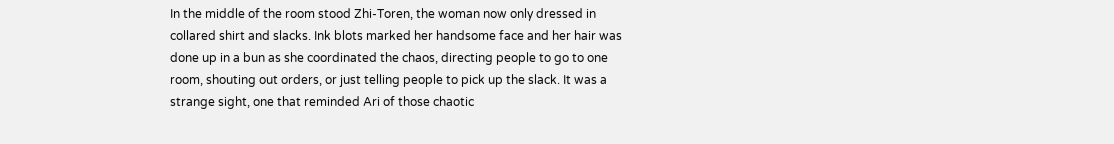In the middle of the room stood Zhi-Toren, the woman now only dressed in collared shirt and slacks. Ink blots marked her handsome face and her hair was done up in a bun as she coordinated the chaos, directing people to go to one room, shouting out orders, or just telling people to pick up the slack. It was a strange sight, one that reminded Ari of those chaotic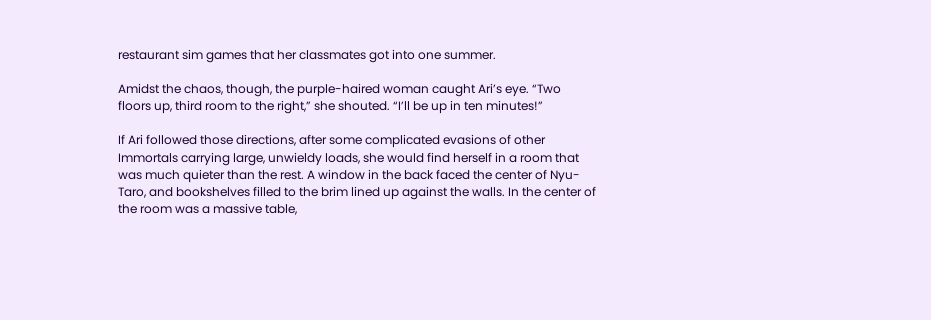restaurant sim games that her classmates got into one summer.

Amidst the chaos, though, the purple-haired woman caught Ari’s eye. “Two floors up, third room to the right,” she shouted. “I’ll be up in ten minutes!”

If Ari followed those directions, after some complicated evasions of other Immortals carrying large, unwieldy loads, she would find herself in a room that was much quieter than the rest. A window in the back faced the center of Nyu-Taro, and bookshelves filled to the brim lined up against the walls. In the center of the room was a massive table,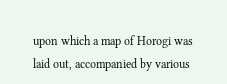upon which a map of Horogi was laid out, accompanied by various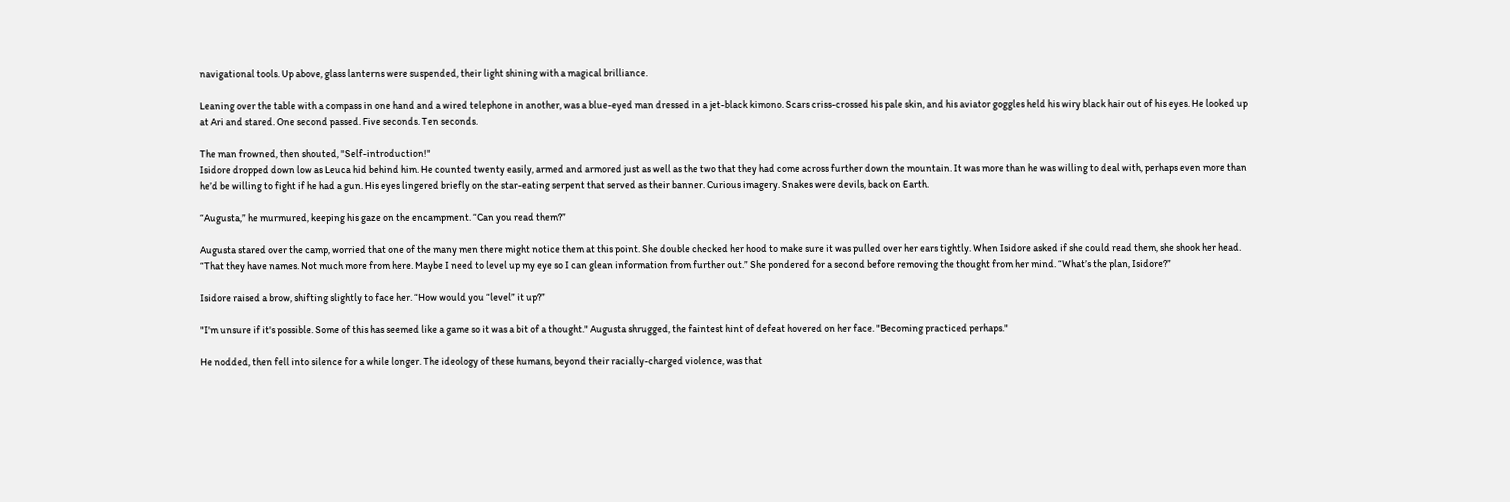navigational tools. Up above, glass lanterns were suspended, their light shining with a magical brilliance.

Leaning over the table with a compass in one hand and a wired telephone in another, was a blue-eyed man dressed in a jet-black kimono. Scars criss-crossed his pale skin, and his aviator goggles held his wiry black hair out of his eyes. He looked up at Ari and stared. One second passed. Five seconds. Ten seconds.

The man frowned, then shouted, "Self-introduction!"
Isidore dropped down low as Leuca hid behind him. He counted twenty easily, armed and armored just as well as the two that they had come across further down the mountain. It was more than he was willing to deal with, perhaps even more than he’d be willing to fight if he had a gun. His eyes lingered briefly on the star-eating serpent that served as their banner. Curious imagery. Snakes were devils, back on Earth.

“Augusta,” he murmured, keeping his gaze on the encampment. “Can you read them?”

Augusta stared over the camp, worried that one of the many men there might notice them at this point. She double checked her hood to make sure it was pulled over her ears tightly. When Isidore asked if she could read them, she shook her head. “That they have names. Not much more from here. Maybe I need to level up my eye so I can glean information from further out.” She pondered for a second before removing the thought from her mind. “What’s the plan, Isidore?”

Isidore raised a brow, shifting slightly to face her. “How would you “level” it up?”

"I'm unsure if it's possible. Some of this has seemed like a game so it was a bit of a thought." Augusta shrugged, the faintest hint of defeat hovered on her face. "Becoming practiced perhaps."

He nodded, then fell into silence for a while longer. The ideology of these humans, beyond their racially-charged violence, was that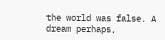the world was false. A dream perhaps,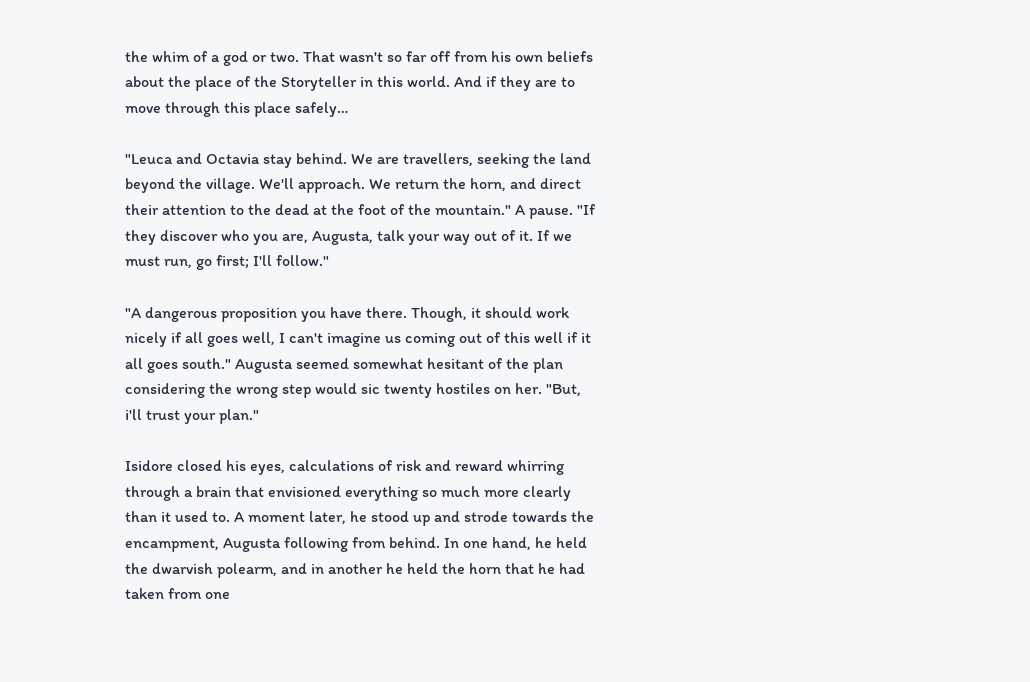the whim of a god or two. That wasn't so far off from his own beliefs about the place of the Storyteller in this world. And if they are to move through this place safely…

"Leuca and Octavia stay behind. We are travellers, seeking the land beyond the village. We'll approach. We return the horn, and direct their attention to the dead at the foot of the mountain." A pause. "If they discover who you are, Augusta, talk your way out of it. If we must run, go first; I'll follow."

"A dangerous proposition you have there. Though, it should work nicely if all goes well, I can't imagine us coming out of this well if it all goes south." Augusta seemed somewhat hesitant of the plan considering the wrong step would sic twenty hostiles on her. "But, i'll trust your plan."

Isidore closed his eyes, calculations of risk and reward whirring through a brain that envisioned everything so much more clearly than it used to. A moment later, he stood up and strode towards the encampment, Augusta following from behind. In one hand, he held the dwarvish polearm, and in another he held the horn that he had taken from one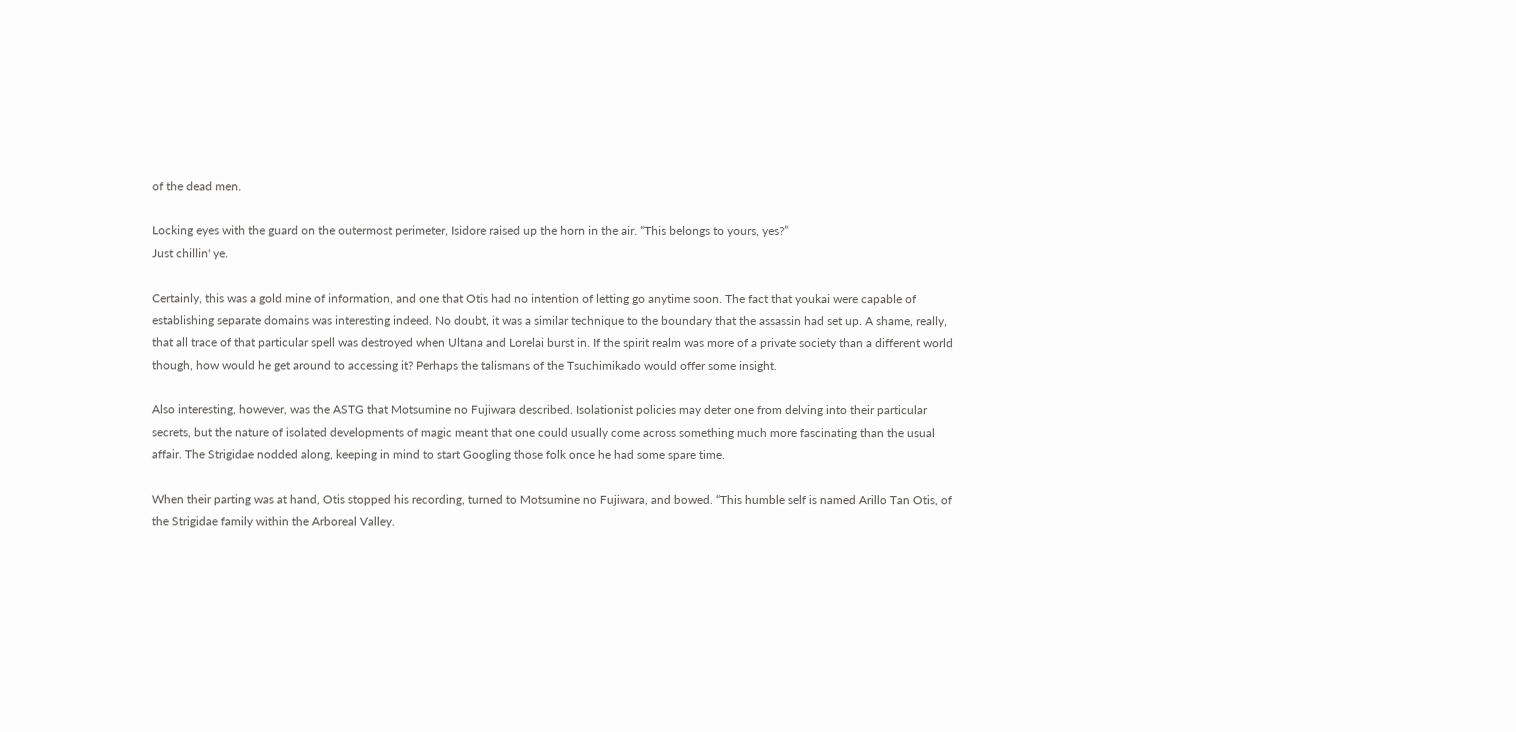of the dead men.

Locking eyes with the guard on the outermost perimeter, Isidore raised up the horn in the air. “This belongs to yours, yes?”
Just chillin' ye.

Certainly, this was a gold mine of information, and one that Otis had no intention of letting go anytime soon. The fact that youkai were capable of establishing separate domains was interesting indeed. No doubt, it was a similar technique to the boundary that the assassin had set up. A shame, really, that all trace of that particular spell was destroyed when Ultana and Lorelai burst in. If the spirit realm was more of a private society than a different world though, how would he get around to accessing it? Perhaps the talismans of the Tsuchimikado would offer some insight.

Also interesting, however, was the ASTG that Motsumine no Fujiwara described. Isolationist policies may deter one from delving into their particular secrets, but the nature of isolated developments of magic meant that one could usually come across something much more fascinating than the usual affair. The Strigidae nodded along, keeping in mind to start Googling those folk once he had some spare time.

When their parting was at hand, Otis stopped his recording, turned to Motsumine no Fujiwara, and bowed. “This humble self is named Arillo Tan Otis, of the Strigidae family within the Arboreal Valley.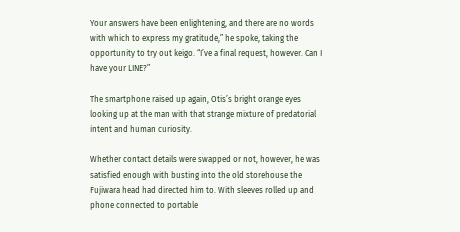Your answers have been enlightening, and there are no words with which to express my gratitude,” he spoke, taking the opportunity to try out keigo. “I’ve a final request, however. Can I have your LINE?”

The smartphone raised up again, Otis’s bright orange eyes looking up at the man with that strange mixture of predatorial intent and human curiosity.

Whether contact details were swapped or not, however, he was satisfied enough with busting into the old storehouse the Fujiwara head had directed him to. With sleeves rolled up and phone connected to portable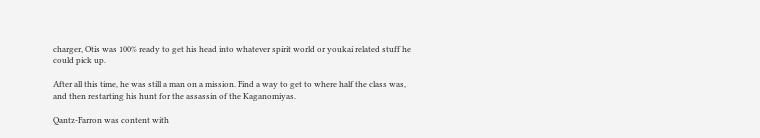charger, Otis was 100% ready to get his head into whatever spirit world or youkai related stuff he could pick up.

After all this time, he was still a man on a mission. Find a way to get to where half the class was, and then restarting his hunt for the assassin of the Kaganomiyas.

Qantz-Farron was content with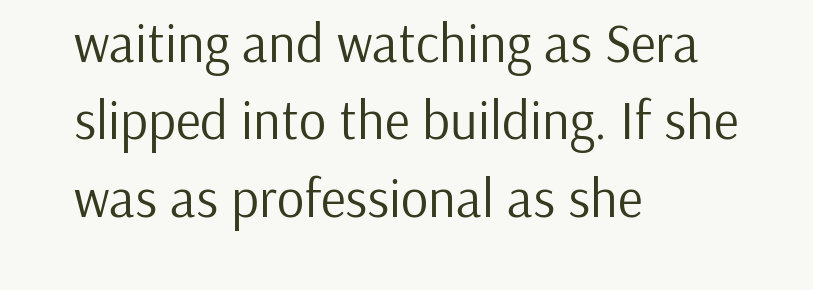waiting and watching as Sera slipped into the building. If she was as professional as she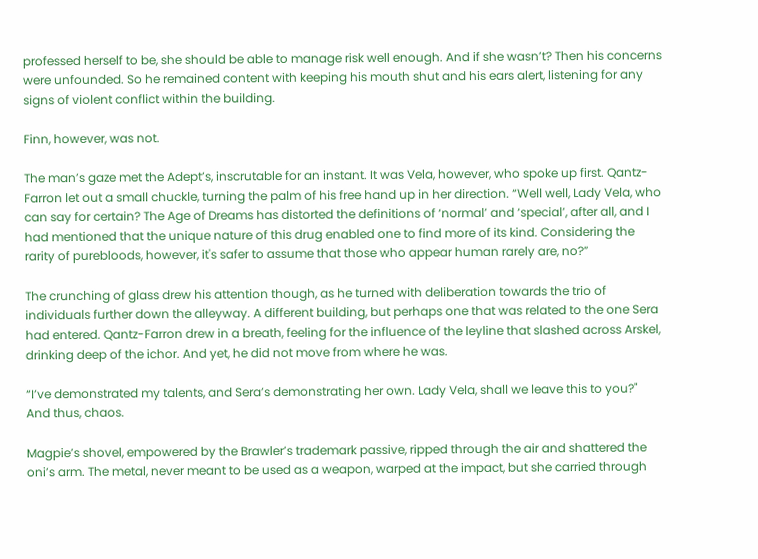professed herself to be, she should be able to manage risk well enough. And if she wasn’t? Then his concerns were unfounded. So he remained content with keeping his mouth shut and his ears alert, listening for any signs of violent conflict within the building.

Finn, however, was not.

The man’s gaze met the Adept’s, inscrutable for an instant. It was Vela, however, who spoke up first. Qantz-Farron let out a small chuckle, turning the palm of his free hand up in her direction. “Well well, Lady Vela, who can say for certain? The Age of Dreams has distorted the definitions of ‘normal’ and ‘special’, after all, and I had mentioned that the unique nature of this drug enabled one to find more of its kind. Considering the rarity of purebloods, however, it's safer to assume that those who appear human rarely are, no?”

The crunching of glass drew his attention though, as he turned with deliberation towards the trio of individuals further down the alleyway. A different building, but perhaps one that was related to the one Sera had entered. Qantz-Farron drew in a breath, feeling for the influence of the leyline that slashed across Arskel, drinking deep of the ichor. And yet, he did not move from where he was.

“I’ve demonstrated my talents, and Sera’s demonstrating her own. Lady Vela, shall we leave this to you?"
And thus, chaos.

Magpie’s shovel, empowered by the Brawler’s trademark passive, ripped through the air and shattered the oni’s arm. The metal, never meant to be used as a weapon, warped at the impact, but she carried through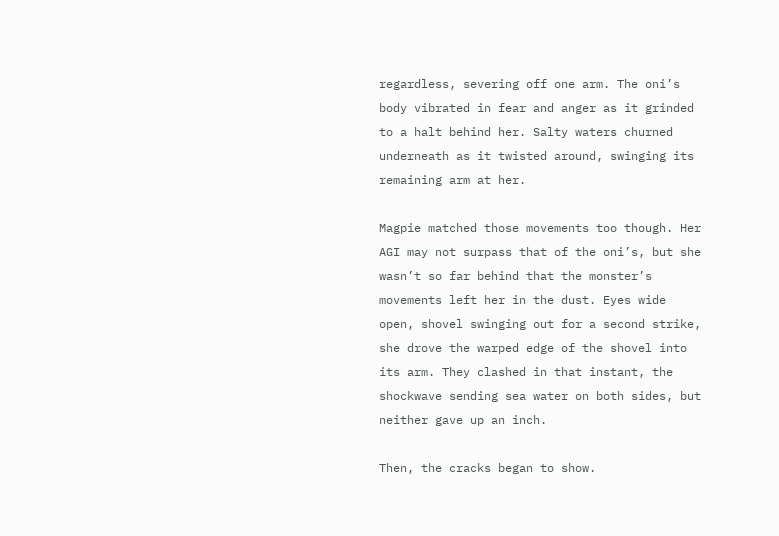regardless, severing off one arm. The oni’s body vibrated in fear and anger as it grinded to a halt behind her. Salty waters churned underneath as it twisted around, swinging its remaining arm at her.

Magpie matched those movements too though. Her AGI may not surpass that of the oni’s, but she wasn’t so far behind that the monster’s movements left her in the dust. Eyes wide open, shovel swinging out for a second strike, she drove the warped edge of the shovel into its arm. They clashed in that instant, the shockwave sending sea water on both sides, but neither gave up an inch.

Then, the cracks began to show.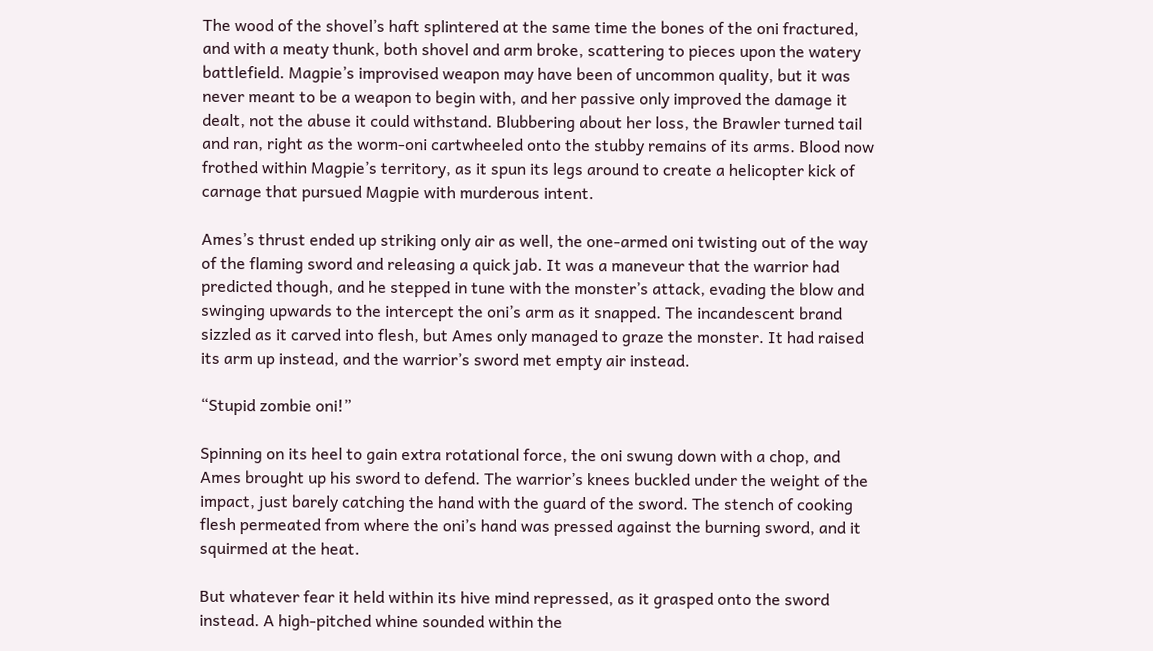The wood of the shovel’s haft splintered at the same time the bones of the oni fractured, and with a meaty thunk, both shovel and arm broke, scattering to pieces upon the watery battlefield. Magpie’s improvised weapon may have been of uncommon quality, but it was never meant to be a weapon to begin with, and her passive only improved the damage it dealt, not the abuse it could withstand. Blubbering about her loss, the Brawler turned tail and ran, right as the worm-oni cartwheeled onto the stubby remains of its arms. Blood now frothed within Magpie’s territory, as it spun its legs around to create a helicopter kick of carnage that pursued Magpie with murderous intent.

Ames’s thrust ended up striking only air as well, the one-armed oni twisting out of the way of the flaming sword and releasing a quick jab. It was a maneveur that the warrior had predicted though, and he stepped in tune with the monster’s attack, evading the blow and swinging upwards to the intercept the oni’s arm as it snapped. The incandescent brand sizzled as it carved into flesh, but Ames only managed to graze the monster. It had raised its arm up instead, and the warrior’s sword met empty air instead.

“Stupid zombie oni!”

Spinning on its heel to gain extra rotational force, the oni swung down with a chop, and Ames brought up his sword to defend. The warrior’s knees buckled under the weight of the impact, just barely catching the hand with the guard of the sword. The stench of cooking flesh permeated from where the oni’s hand was pressed against the burning sword, and it squirmed at the heat.

But whatever fear it held within its hive mind repressed, as it grasped onto the sword instead. A high-pitched whine sounded within the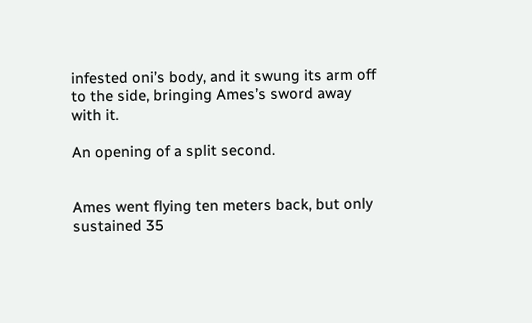infested oni’s body, and it swung its arm off to the side, bringing Ames’s sword away with it.

An opening of a split second.


Ames went flying ten meters back, but only sustained 35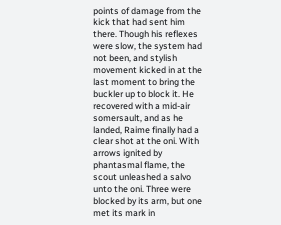points of damage from the kick that had sent him there. Though his reflexes were slow, the system had not been, and stylish movement kicked in at the last moment to bring the buckler up to block it. He recovered with a mid-air somersault, and as he landed, Raime finally had a clear shot at the oni. With arrows ignited by phantasmal flame, the scout unleashed a salvo unto the oni. Three were blocked by its arm, but one met its mark in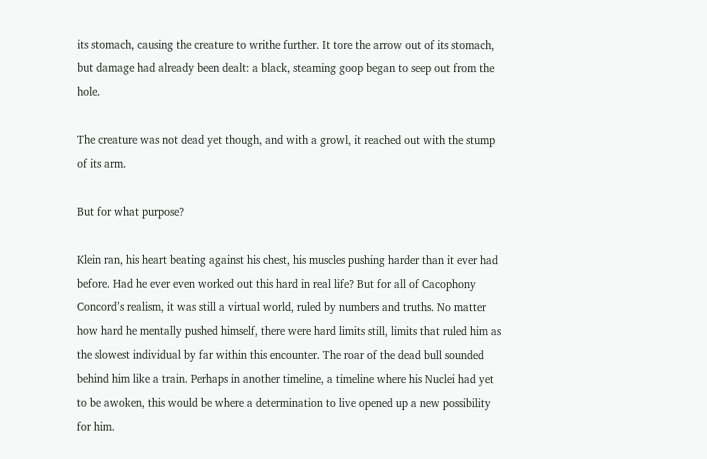its stomach, causing the creature to writhe further. It tore the arrow out of its stomach, but damage had already been dealt: a black, steaming goop began to seep out from the hole.

The creature was not dead yet though, and with a growl, it reached out with the stump of its arm.

But for what purpose?

Klein ran, his heart beating against his chest, his muscles pushing harder than it ever had before. Had he ever even worked out this hard in real life? But for all of Cacophony Concord’s realism, it was still a virtual world, ruled by numbers and truths. No matter how hard he mentally pushed himself, there were hard limits still, limits that ruled him as the slowest individual by far within this encounter. The roar of the dead bull sounded behind him like a train. Perhaps in another timeline, a timeline where his Nuclei had yet to be awoken, this would be where a determination to live opened up a new possibility for him.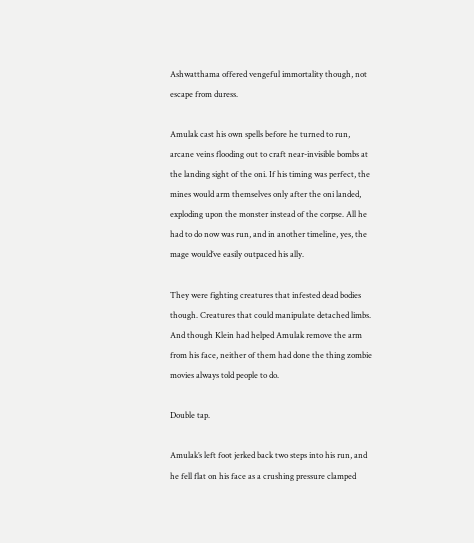Ashwatthama offered vengeful immortality though, not escape from duress.

Amulak cast his own spells before he turned to run, arcane veins flooding out to craft near-invisible bombs at the landing sight of the oni. If his timing was perfect, the mines would arm themselves only after the oni landed, exploding upon the monster instead of the corpse. All he had to do now was run, and in another timeline, yes, the mage would’ve easily outpaced his ally.

They were fighting creatures that infested dead bodies though. Creatures that could manipulate detached limbs. And though Klein had helped Amulak remove the arm from his face, neither of them had done the thing zombie movies always told people to do.

Double tap.

Amulak’s left foot jerked back two steps into his run, and he fell flat on his face as a crushing pressure clamped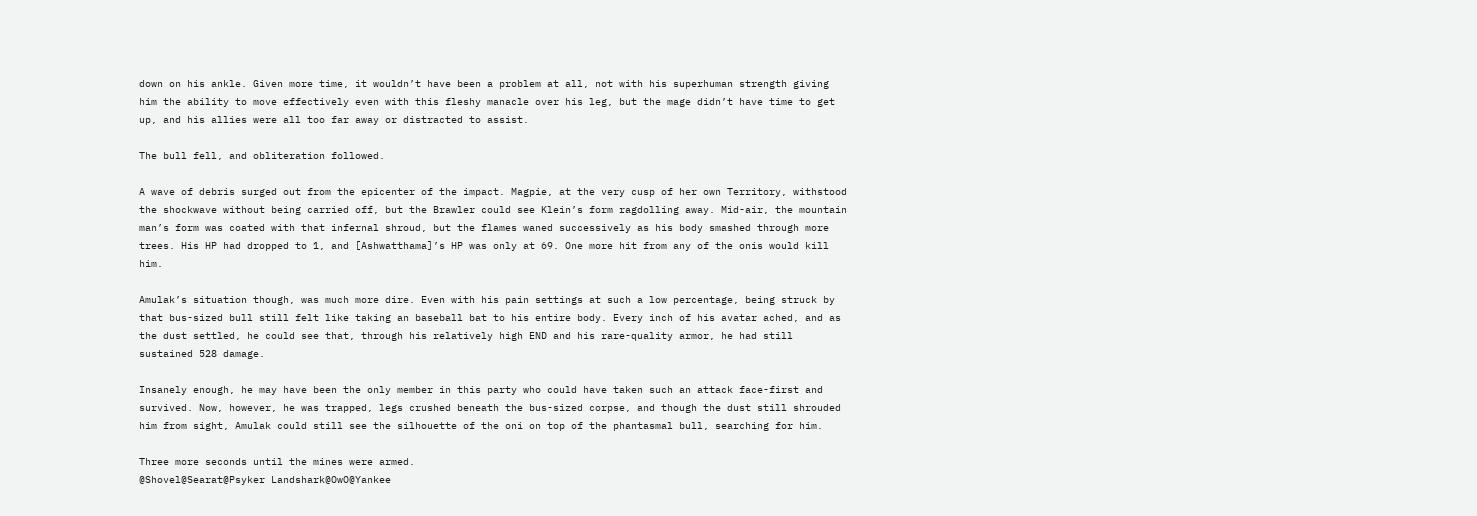down on his ankle. Given more time, it wouldn’t have been a problem at all, not with his superhuman strength giving him the ability to move effectively even with this fleshy manacle over his leg, but the mage didn’t have time to get up, and his allies were all too far away or distracted to assist.

The bull fell, and obliteration followed.

A wave of debris surged out from the epicenter of the impact. Magpie, at the very cusp of her own Territory, withstood the shockwave without being carried off, but the Brawler could see Klein’s form ragdolling away. Mid-air, the mountain man’s form was coated with that infernal shroud, but the flames waned successively as his body smashed through more trees. His HP had dropped to 1, and [Ashwatthama]’s HP was only at 69. One more hit from any of the onis would kill him.

Amulak’s situation though, was much more dire. Even with his pain settings at such a low percentage, being struck by that bus-sized bull still felt like taking an baseball bat to his entire body. Every inch of his avatar ached, and as the dust settled, he could see that, through his relatively high END and his rare-quality armor, he had still sustained 528 damage.

Insanely enough, he may have been the only member in this party who could have taken such an attack face-first and survived. Now, however, he was trapped, legs crushed beneath the bus-sized corpse, and though the dust still shrouded him from sight, Amulak could still see the silhouette of the oni on top of the phantasmal bull, searching for him.

Three more seconds until the mines were armed.
@Shovel@Searat@Psyker Landshark@OwO@Yankee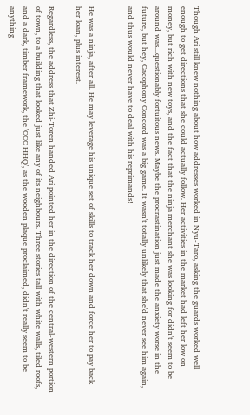Though Ari still knew nothing about how addresses worked in Nyu-Taro, asking the guards worked well enough to get directions that she could actually follow. Her activities in the market had left her low on money, but rich with new toys, and the fact that the ninja merchant she was looking for didn't seem to be around was...questionably fortuitous news. Maybe the procrastination just made the anxiety worse in the future, but hey, Cacophony Concord was a big game. It wasn't totally unlikely that she'd never see him again, and thus would never have to deal with his reprimands!


He was a ninja, after all. He may leverage his unique set of skills to track her down and force her to pay back her loan, plus interest.

Regardless, the address that Zhi-Toren handed Ari pointed her in the direction of the central-western portion of town, to a building that looked just like any of its neighbours. Three stories tall with white walls, tiled roofs, and a dark, timber framework, the 'CCC HHQ', as the wooden plaque proclaimed, didn't really seem to be anything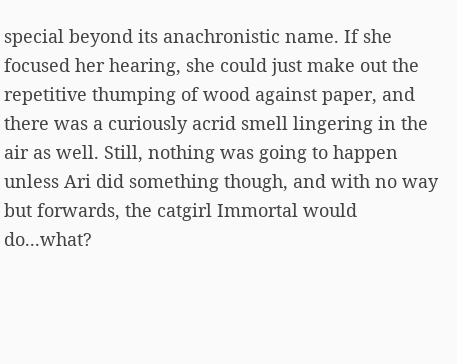special beyond its anachronistic name. If she focused her hearing, she could just make out the repetitive thumping of wood against paper, and there was a curiously acrid smell lingering in the air as well. Still, nothing was going to happen unless Ari did something though, and with no way but forwards, the catgirl Immortal would do...what?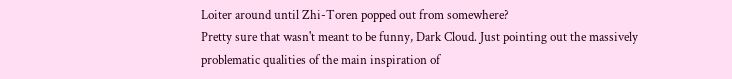Loiter around until Zhi-Toren popped out from somewhere?
Pretty sure that wasn't meant to be funny, Dark Cloud. Just pointing out the massively problematic qualities of the main inspiration of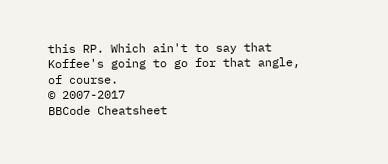this RP. Which ain't to say that Koffee's going to go for that angle, of course.
© 2007-2017
BBCode Cheatsheet